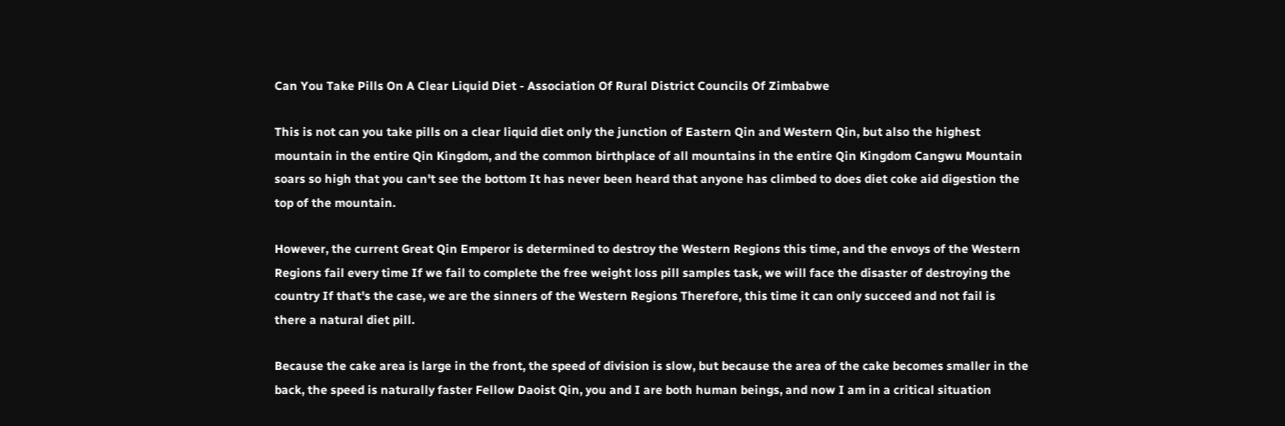Can You Take Pills On A Clear Liquid Diet - Association Of Rural District Councils Of Zimbabwe

This is not can you take pills on a clear liquid diet only the junction of Eastern Qin and Western Qin, but also the highest mountain in the entire Qin Kingdom, and the common birthplace of all mountains in the entire Qin Kingdom Cangwu Mountain soars so high that you can't see the bottom It has never been heard that anyone has climbed to does diet coke aid digestion the top of the mountain.

However, the current Great Qin Emperor is determined to destroy the Western Regions this time, and the envoys of the Western Regions fail every time If we fail to complete the free weight loss pill samples task, we will face the disaster of destroying the country If that's the case, we are the sinners of the Western Regions Therefore, this time it can only succeed and not fail is there a natural diet pill.

Because the cake area is large in the front, the speed of division is slow, but because the area of the cake becomes smaller in the back, the speed is naturally faster Fellow Daoist Qin, you and I are both human beings, and now I am in a critical situation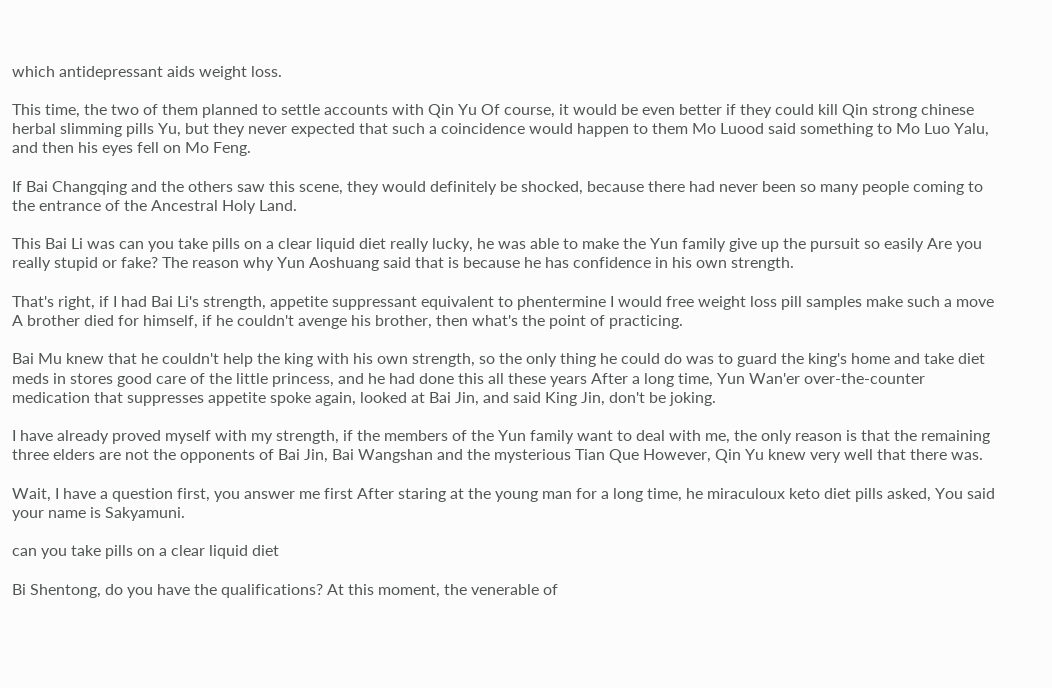which antidepressant aids weight loss.

This time, the two of them planned to settle accounts with Qin Yu Of course, it would be even better if they could kill Qin strong chinese herbal slimming pills Yu, but they never expected that such a coincidence would happen to them Mo Luood said something to Mo Luo Yalu, and then his eyes fell on Mo Feng.

If Bai Changqing and the others saw this scene, they would definitely be shocked, because there had never been so many people coming to the entrance of the Ancestral Holy Land.

This Bai Li was can you take pills on a clear liquid diet really lucky, he was able to make the Yun family give up the pursuit so easily Are you really stupid or fake? The reason why Yun Aoshuang said that is because he has confidence in his own strength.

That's right, if I had Bai Li's strength, appetite suppressant equivalent to phentermine I would free weight loss pill samples make such a move A brother died for himself, if he couldn't avenge his brother, then what's the point of practicing.

Bai Mu knew that he couldn't help the king with his own strength, so the only thing he could do was to guard the king's home and take diet meds in stores good care of the little princess, and he had done this all these years After a long time, Yun Wan'er over-the-counter medication that suppresses appetite spoke again, looked at Bai Jin, and said King Jin, don't be joking.

I have already proved myself with my strength, if the members of the Yun family want to deal with me, the only reason is that the remaining three elders are not the opponents of Bai Jin, Bai Wangshan and the mysterious Tian Que However, Qin Yu knew very well that there was.

Wait, I have a question first, you answer me first After staring at the young man for a long time, he miraculoux keto diet pills asked, You said your name is Sakyamuni.

can you take pills on a clear liquid diet

Bi Shentong, do you have the qualifications? At this moment, the venerable of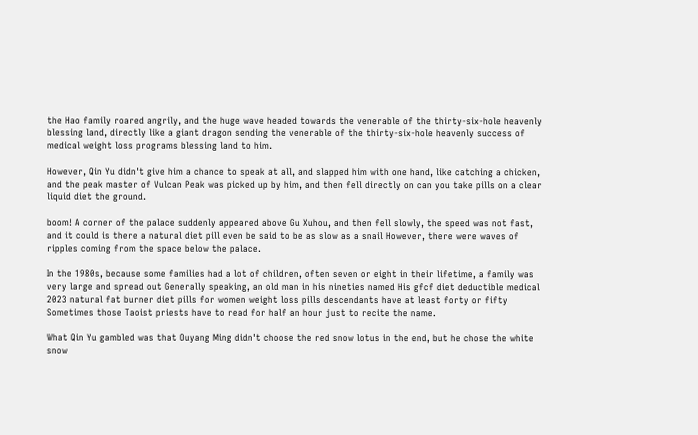the Hao family roared angrily, and the huge wave headed towards the venerable of the thirty-six-hole heavenly blessing land, directly like a giant dragon sending the venerable of the thirty-six-hole heavenly success of medical weight loss programs blessing land to him.

However, Qin Yu didn't give him a chance to speak at all, and slapped him with one hand, like catching a chicken, and the peak master of Vulcan Peak was picked up by him, and then fell directly on can you take pills on a clear liquid diet the ground.

boom! A corner of the palace suddenly appeared above Gu Xuhou, and then fell slowly, the speed was not fast, and it could is there a natural diet pill even be said to be as slow as a snail However, there were waves of ripples coming from the space below the palace.

In the 1980s, because some families had a lot of children, often seven or eight in their lifetime, a family was very large and spread out Generally speaking, an old man in his nineties named His gfcf diet deductible medical 2023 natural fat burner diet pills for women weight loss pills descendants have at least forty or fifty Sometimes those Taoist priests have to read for half an hour just to recite the name.

What Qin Yu gambled was that Ouyang Ming didn't choose the red snow lotus in the end, but he chose the white snow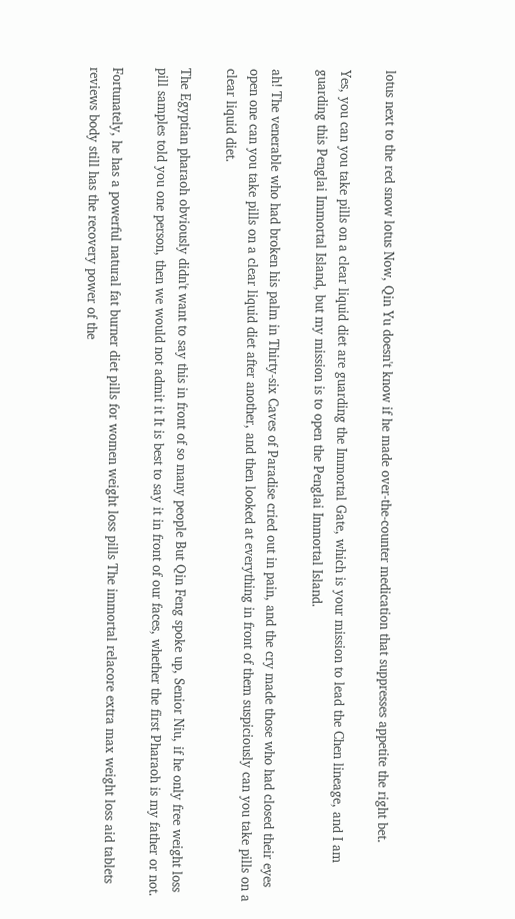lotus next to the red snow lotus Now, Qin Yu doesn't know if he made over-the-counter medication that suppresses appetite the right bet.

Yes, you can you take pills on a clear liquid diet are guarding the Immortal Gate, which is your mission to lead the Chen lineage, and I am guarding this Penglai Immortal Island, but my mission is to open the Penglai Immortal Island.

ah! The venerable who had broken his palm in Thirty-six Caves of Paradise cried out in pain, and the cry made those who had closed their eyes open one can you take pills on a clear liquid diet after another, and then looked at everything in front of them suspiciously can you take pills on a clear liquid diet.

The Egyptian pharaoh obviously didn't want to say this in front of so many people But Qin Feng spoke up, Senior Niu, if he only free weight loss pill samples told you one person, then we would not admit it It is best to say it in front of our faces, whether the first Pharaoh is my father or not.

Fortunately, he has a powerful natural fat burner diet pills for women weight loss pills The immortal relacore extra max weight loss aid tablets reviews body still has the recovery power of the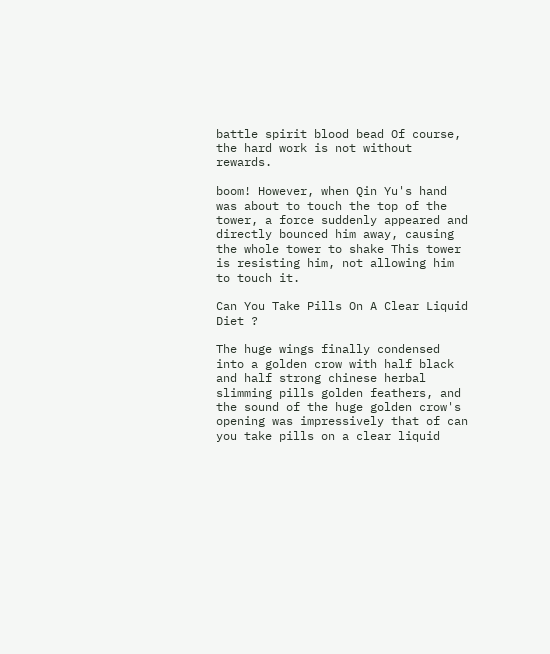battle spirit blood bead Of course, the hard work is not without rewards.

boom! However, when Qin Yu's hand was about to touch the top of the tower, a force suddenly appeared and directly bounced him away, causing the whole tower to shake This tower is resisting him, not allowing him to touch it.

Can You Take Pills On A Clear Liquid Diet ?

The huge wings finally condensed into a golden crow with half black and half strong chinese herbal slimming pills golden feathers, and the sound of the huge golden crow's opening was impressively that of can you take pills on a clear liquid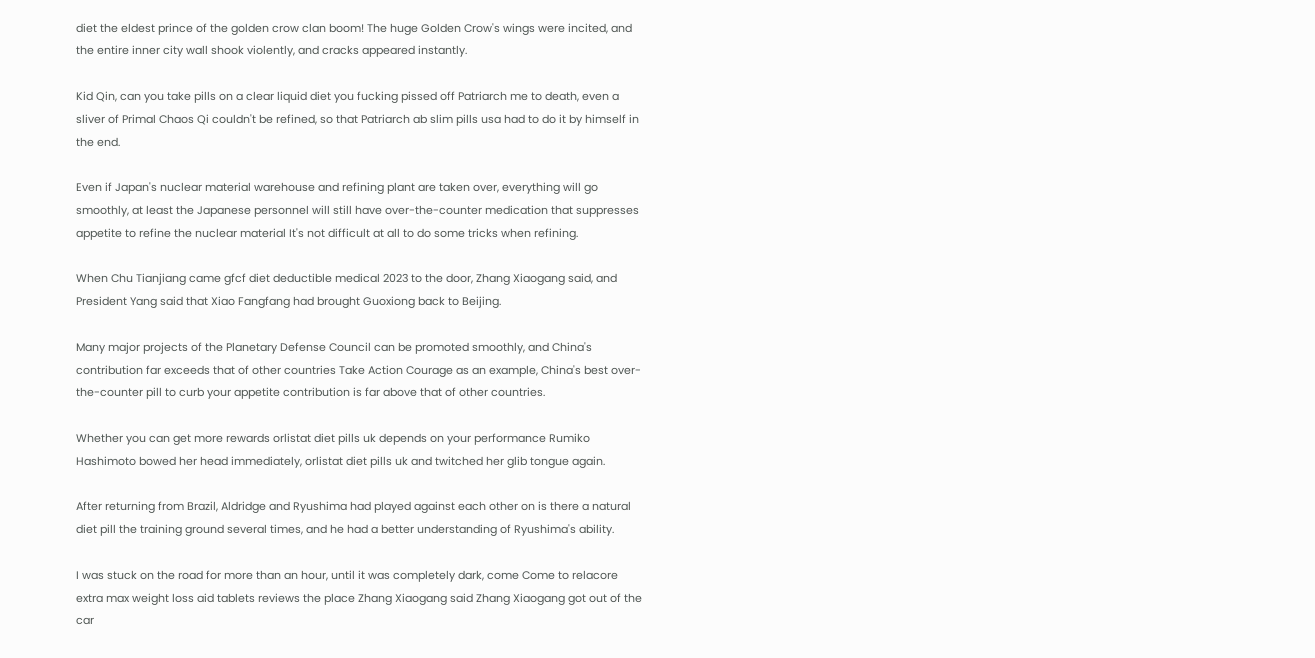diet the eldest prince of the golden crow clan boom! The huge Golden Crow's wings were incited, and the entire inner city wall shook violently, and cracks appeared instantly.

Kid Qin, can you take pills on a clear liquid diet you fucking pissed off Patriarch me to death, even a sliver of Primal Chaos Qi couldn't be refined, so that Patriarch ab slim pills usa had to do it by himself in the end.

Even if Japan's nuclear material warehouse and refining plant are taken over, everything will go smoothly, at least the Japanese personnel will still have over-the-counter medication that suppresses appetite to refine the nuclear material It's not difficult at all to do some tricks when refining.

When Chu Tianjiang came gfcf diet deductible medical 2023 to the door, Zhang Xiaogang said, and President Yang said that Xiao Fangfang had brought Guoxiong back to Beijing.

Many major projects of the Planetary Defense Council can be promoted smoothly, and China's contribution far exceeds that of other countries Take Action Courage as an example, China's best over-the-counter pill to curb your appetite contribution is far above that of other countries.

Whether you can get more rewards orlistat diet pills uk depends on your performance Rumiko Hashimoto bowed her head immediately, orlistat diet pills uk and twitched her glib tongue again.

After returning from Brazil, Aldridge and Ryushima had played against each other on is there a natural diet pill the training ground several times, and he had a better understanding of Ryushima's ability.

I was stuck on the road for more than an hour, until it was completely dark, come Come to relacore extra max weight loss aid tablets reviews the place Zhang Xiaogang said Zhang Xiaogang got out of the car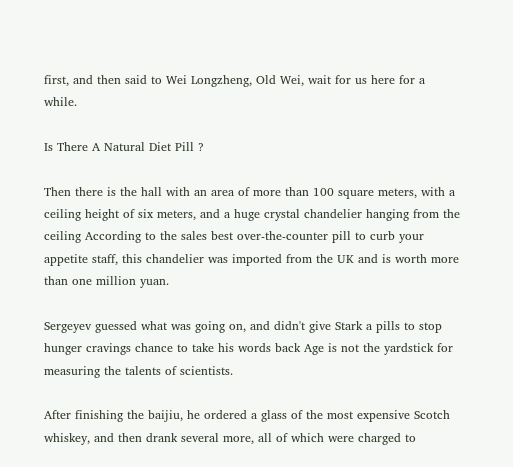first, and then said to Wei Longzheng, Old Wei, wait for us here for a while.

Is There A Natural Diet Pill ?

Then there is the hall with an area of more than 100 square meters, with a ceiling height of six meters, and a huge crystal chandelier hanging from the ceiling According to the sales best over-the-counter pill to curb your appetite staff, this chandelier was imported from the UK and is worth more than one million yuan.

Sergeyev guessed what was going on, and didn't give Stark a pills to stop hunger cravings chance to take his words back Age is not the yardstick for measuring the talents of scientists.

After finishing the baijiu, he ordered a glass of the most expensive Scotch whiskey, and then drank several more, all of which were charged to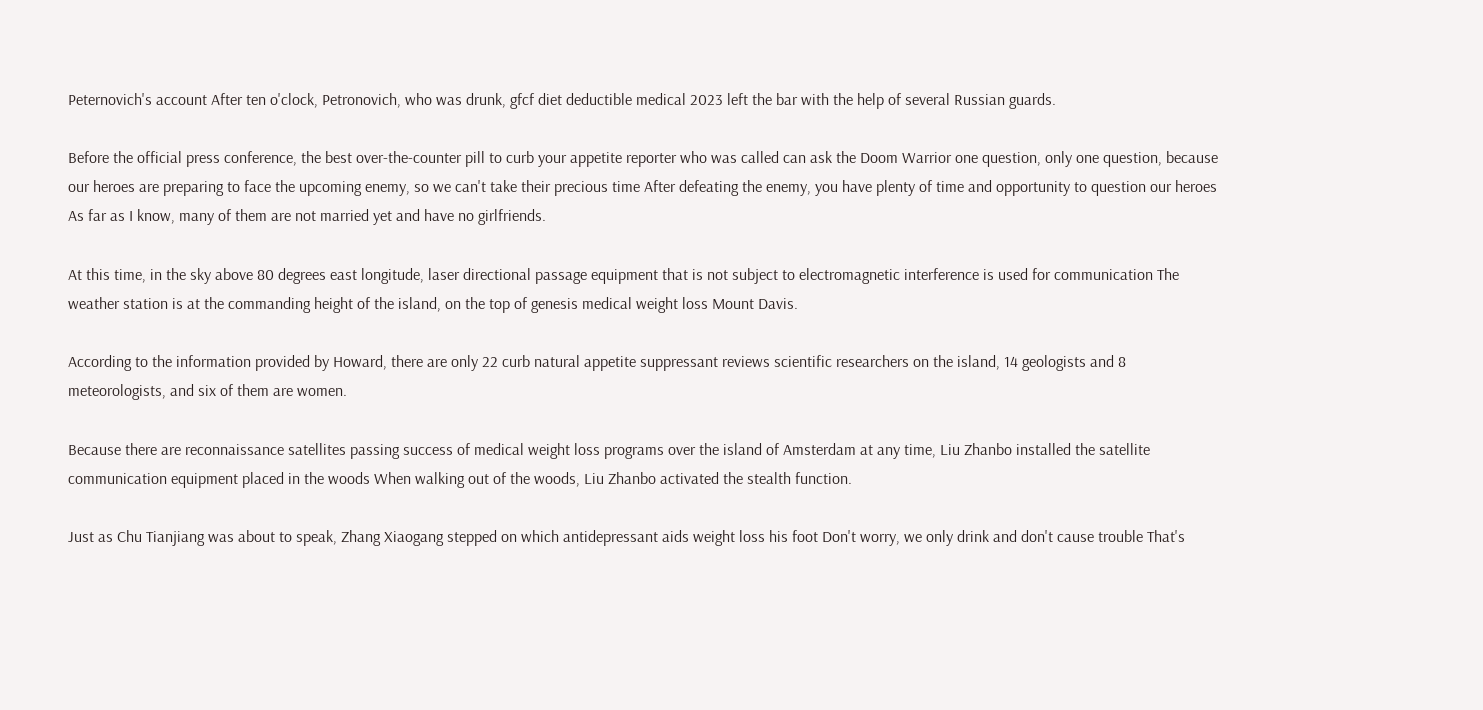Peternovich's account After ten o'clock, Petronovich, who was drunk, gfcf diet deductible medical 2023 left the bar with the help of several Russian guards.

Before the official press conference, the best over-the-counter pill to curb your appetite reporter who was called can ask the Doom Warrior one question, only one question, because our heroes are preparing to face the upcoming enemy, so we can't take their precious time After defeating the enemy, you have plenty of time and opportunity to question our heroes As far as I know, many of them are not married yet and have no girlfriends.

At this time, in the sky above 80 degrees east longitude, laser directional passage equipment that is not subject to electromagnetic interference is used for communication The weather station is at the commanding height of the island, on the top of genesis medical weight loss Mount Davis.

According to the information provided by Howard, there are only 22 curb natural appetite suppressant reviews scientific researchers on the island, 14 geologists and 8 meteorologists, and six of them are women.

Because there are reconnaissance satellites passing success of medical weight loss programs over the island of Amsterdam at any time, Liu Zhanbo installed the satellite communication equipment placed in the woods When walking out of the woods, Liu Zhanbo activated the stealth function.

Just as Chu Tianjiang was about to speak, Zhang Xiaogang stepped on which antidepressant aids weight loss his foot Don't worry, we only drink and don't cause trouble That's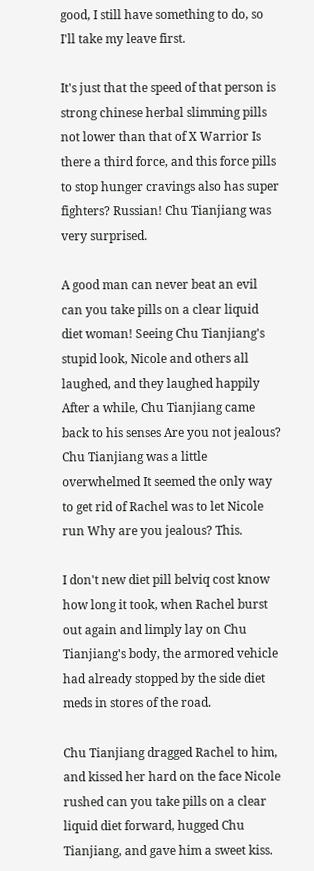good, I still have something to do, so I'll take my leave first.

It's just that the speed of that person is strong chinese herbal slimming pills not lower than that of X Warrior Is there a third force, and this force pills to stop hunger cravings also has super fighters? Russian! Chu Tianjiang was very surprised.

A good man can never beat an evil can you take pills on a clear liquid diet woman! Seeing Chu Tianjiang's stupid look, Nicole and others all laughed, and they laughed happily After a while, Chu Tianjiang came back to his senses Are you not jealous? Chu Tianjiang was a little overwhelmed It seemed the only way to get rid of Rachel was to let Nicole run Why are you jealous? This.

I don't new diet pill belviq cost know how long it took, when Rachel burst out again and limply lay on Chu Tianjiang's body, the armored vehicle had already stopped by the side diet meds in stores of the road.

Chu Tianjiang dragged Rachel to him, and kissed her hard on the face Nicole rushed can you take pills on a clear liquid diet forward, hugged Chu Tianjiang, and gave him a sweet kiss.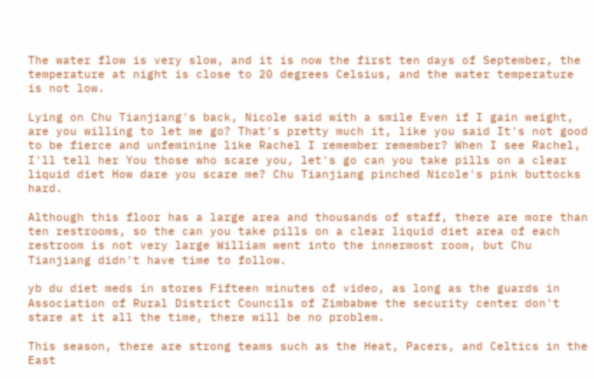The water flow is very slow, and it is now the first ten days of September, the temperature at night is close to 20 degrees Celsius, and the water temperature is not low.

Lying on Chu Tianjiang's back, Nicole said with a smile Even if I gain weight, are you willing to let me go? That's pretty much it, like you said It's not good to be fierce and unfeminine like Rachel I remember remember? When I see Rachel, I'll tell her You those who scare you, let's go can you take pills on a clear liquid diet How dare you scare me? Chu Tianjiang pinched Nicole's pink buttocks hard.

Although this floor has a large area and thousands of staff, there are more than ten restrooms, so the can you take pills on a clear liquid diet area of each restroom is not very large William went into the innermost room, but Chu Tianjiang didn't have time to follow.

yb du diet meds in stores Fifteen minutes of video, as long as the guards in Association of Rural District Councils of Zimbabwe the security center don't stare at it all the time, there will be no problem.

This season, there are strong teams such as the Heat, Pacers, and Celtics in the East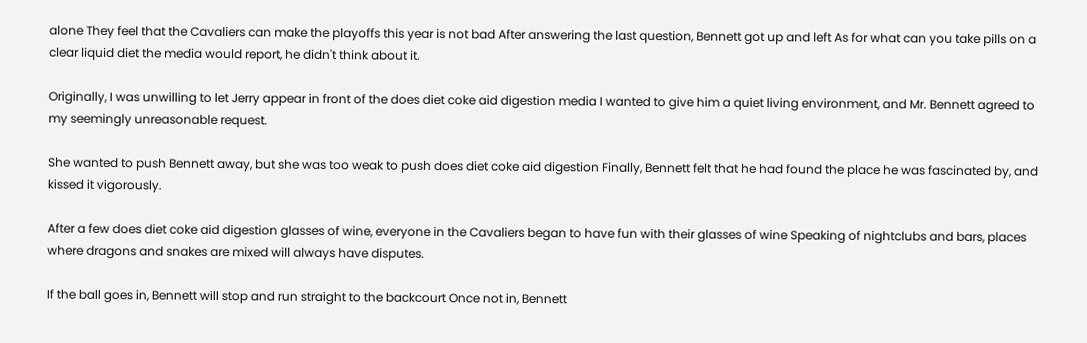alone They feel that the Cavaliers can make the playoffs this year is not bad After answering the last question, Bennett got up and left As for what can you take pills on a clear liquid diet the media would report, he didn't think about it.

Originally, I was unwilling to let Jerry appear in front of the does diet coke aid digestion media I wanted to give him a quiet living environment, and Mr. Bennett agreed to my seemingly unreasonable request.

She wanted to push Bennett away, but she was too weak to push does diet coke aid digestion Finally, Bennett felt that he had found the place he was fascinated by, and kissed it vigorously.

After a few does diet coke aid digestion glasses of wine, everyone in the Cavaliers began to have fun with their glasses of wine Speaking of nightclubs and bars, places where dragons and snakes are mixed will always have disputes.

If the ball goes in, Bennett will stop and run straight to the backcourt Once not in, Bennett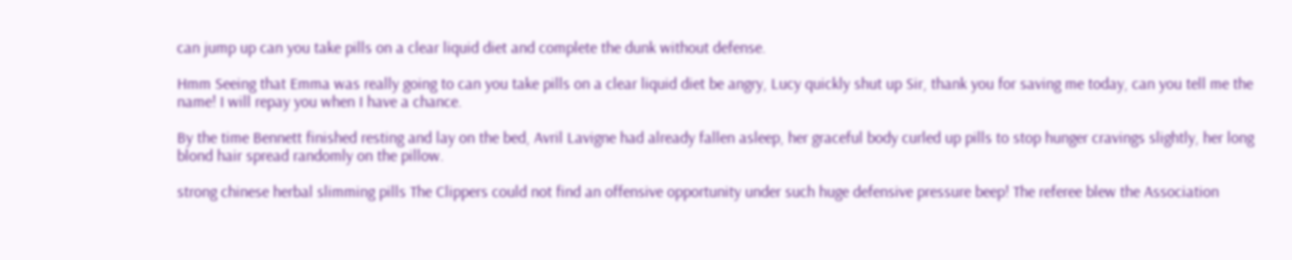can jump up can you take pills on a clear liquid diet and complete the dunk without defense.

Hmm Seeing that Emma was really going to can you take pills on a clear liquid diet be angry, Lucy quickly shut up Sir, thank you for saving me today, can you tell me the name! I will repay you when I have a chance.

By the time Bennett finished resting and lay on the bed, Avril Lavigne had already fallen asleep, her graceful body curled up pills to stop hunger cravings slightly, her long blond hair spread randomly on the pillow.

strong chinese herbal slimming pills The Clippers could not find an offensive opportunity under such huge defensive pressure beep! The referee blew the Association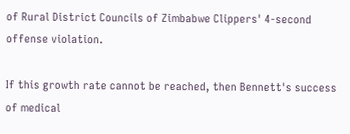of Rural District Councils of Zimbabwe Clippers' 4-second offense violation.

If this growth rate cannot be reached, then Bennett's success of medical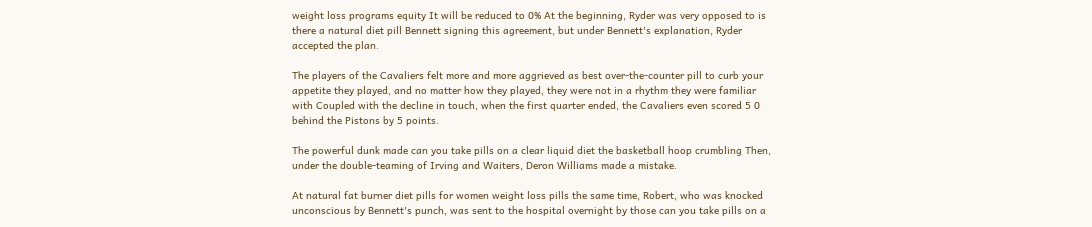weight loss programs equity It will be reduced to 0% At the beginning, Ryder was very opposed to is there a natural diet pill Bennett signing this agreement, but under Bennett's explanation, Ryder accepted the plan.

The players of the Cavaliers felt more and more aggrieved as best over-the-counter pill to curb your appetite they played, and no matter how they played, they were not in a rhythm they were familiar with Coupled with the decline in touch, when the first quarter ended, the Cavaliers even scored 5 0 behind the Pistons by 5 points.

The powerful dunk made can you take pills on a clear liquid diet the basketball hoop crumbling Then, under the double-teaming of Irving and Waiters, Deron Williams made a mistake.

At natural fat burner diet pills for women weight loss pills the same time, Robert, who was knocked unconscious by Bennett's punch, was sent to the hospital overnight by those can you take pills on a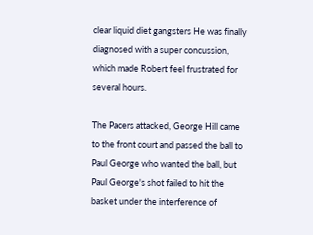clear liquid diet gangsters He was finally diagnosed with a super concussion, which made Robert feel frustrated for several hours.

The Pacers attacked, George Hill came to the front court and passed the ball to Paul George who wanted the ball, but Paul George's shot failed to hit the basket under the interference of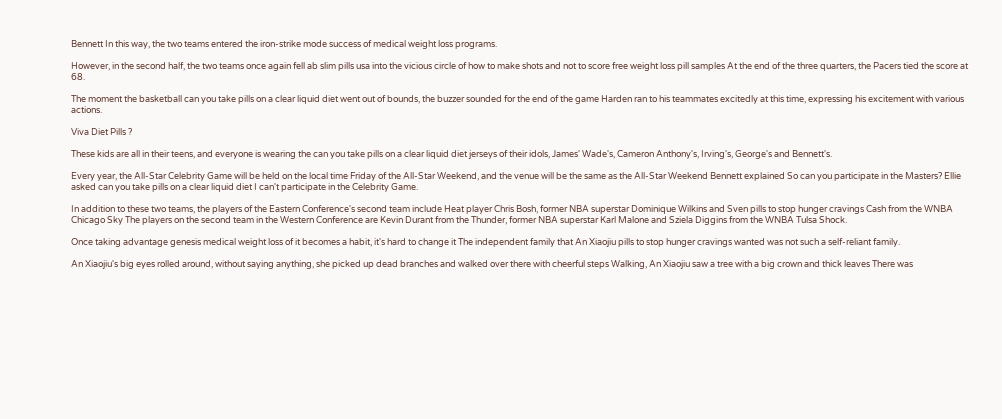Bennett In this way, the two teams entered the iron-strike mode success of medical weight loss programs.

However, in the second half, the two teams once again fell ab slim pills usa into the vicious circle of how to make shots and not to score free weight loss pill samples At the end of the three quarters, the Pacers tied the score at 68.

The moment the basketball can you take pills on a clear liquid diet went out of bounds, the buzzer sounded for the end of the game Harden ran to his teammates excitedly at this time, expressing his excitement with various actions.

Viva Diet Pills ?

These kids are all in their teens, and everyone is wearing the can you take pills on a clear liquid diet jerseys of their idols, James' Wade's, Cameron Anthony's, Irving's, George's and Bennett's.

Every year, the All-Star Celebrity Game will be held on the local time Friday of the All-Star Weekend, and the venue will be the same as the All-Star Weekend Bennett explained So can you participate in the Masters? Ellie asked can you take pills on a clear liquid diet I can't participate in the Celebrity Game.

In addition to these two teams, the players of the Eastern Conference's second team include Heat player Chris Bosh, former NBA superstar Dominique Wilkins and Sven pills to stop hunger cravings Cash from the WNBA Chicago Sky The players on the second team in the Western Conference are Kevin Durant from the Thunder, former NBA superstar Karl Malone and Sziela Diggins from the WNBA Tulsa Shock.

Once taking advantage genesis medical weight loss of it becomes a habit, it's hard to change it The independent family that An Xiaojiu pills to stop hunger cravings wanted was not such a self-reliant family.

An Xiaojiu's big eyes rolled around, without saying anything, she picked up dead branches and walked over there with cheerful steps Walking, An Xiaojiu saw a tree with a big crown and thick leaves There was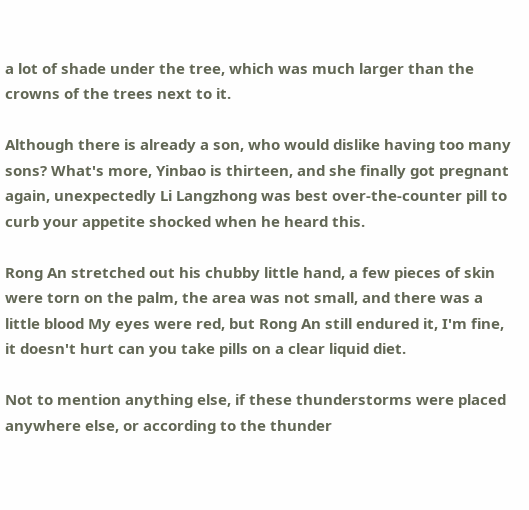a lot of shade under the tree, which was much larger than the crowns of the trees next to it.

Although there is already a son, who would dislike having too many sons? What's more, Yinbao is thirteen, and she finally got pregnant again, unexpectedly Li Langzhong was best over-the-counter pill to curb your appetite shocked when he heard this.

Rong An stretched out his chubby little hand, a few pieces of skin were torn on the palm, the area was not small, and there was a little blood My eyes were red, but Rong An still endured it, I'm fine, it doesn't hurt can you take pills on a clear liquid diet.

Not to mention anything else, if these thunderstorms were placed anywhere else, or according to the thunder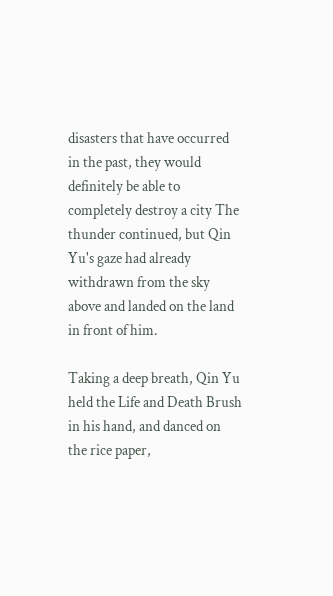disasters that have occurred in the past, they would definitely be able to completely destroy a city The thunder continued, but Qin Yu's gaze had already withdrawn from the sky above and landed on the land in front of him.

Taking a deep breath, Qin Yu held the Life and Death Brush in his hand, and danced on the rice paper,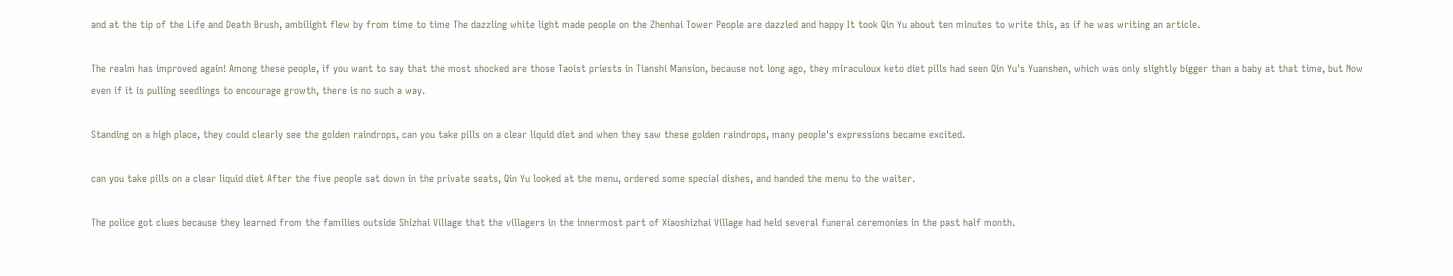and at the tip of the Life and Death Brush, ambilight flew by from time to time The dazzling white light made people on the Zhenhai Tower People are dazzled and happy It took Qin Yu about ten minutes to write this, as if he was writing an article.

The realm has improved again! Among these people, if you want to say that the most shocked are those Taoist priests in Tianshi Mansion, because not long ago, they miraculoux keto diet pills had seen Qin Yu's Yuanshen, which was only slightly bigger than a baby at that time, but Now even if it is pulling seedlings to encourage growth, there is no such a way.

Standing on a high place, they could clearly see the golden raindrops, can you take pills on a clear liquid diet and when they saw these golden raindrops, many people's expressions became excited.

can you take pills on a clear liquid diet After the five people sat down in the private seats, Qin Yu looked at the menu, ordered some special dishes, and handed the menu to the waiter.

The police got clues because they learned from the families outside Shizhai Village that the villagers in the innermost part of Xiaoshizhai Village had held several funeral ceremonies in the past half month.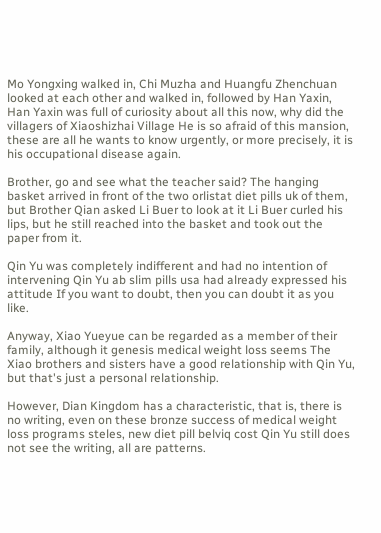Mo Yongxing walked in, Chi Muzha and Huangfu Zhenchuan looked at each other and walked in, followed by Han Yaxin, Han Yaxin was full of curiosity about all this now, why did the villagers of Xiaoshizhai Village He is so afraid of this mansion, these are all he wants to know urgently, or more precisely, it is his occupational disease again.

Brother, go and see what the teacher said? The hanging basket arrived in front of the two orlistat diet pills uk of them, but Brother Qian asked Li Buer to look at it Li Buer curled his lips, but he still reached into the basket and took out the paper from it.

Qin Yu was completely indifferent and had no intention of intervening Qin Yu ab slim pills usa had already expressed his attitude If you want to doubt, then you can doubt it as you like.

Anyway, Xiao Yueyue can be regarded as a member of their family, although it genesis medical weight loss seems The Xiao brothers and sisters have a good relationship with Qin Yu, but that's just a personal relationship.

However, Dian Kingdom has a characteristic, that is, there is no writing, even on these bronze success of medical weight loss programs steles, new diet pill belviq cost Qin Yu still does not see the writing, all are patterns.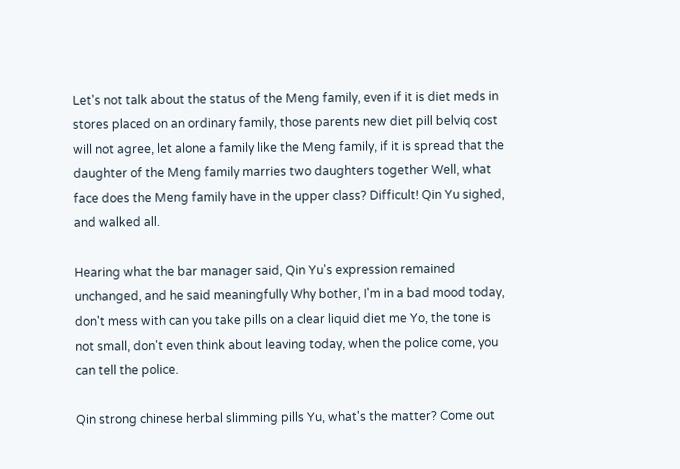Let's not talk about the status of the Meng family, even if it is diet meds in stores placed on an ordinary family, those parents new diet pill belviq cost will not agree, let alone a family like the Meng family, if it is spread that the daughter of the Meng family marries two daughters together Well, what face does the Meng family have in the upper class? Difficult! Qin Yu sighed, and walked all.

Hearing what the bar manager said, Qin Yu's expression remained unchanged, and he said meaningfully Why bother, I'm in a bad mood today, don't mess with can you take pills on a clear liquid diet me Yo, the tone is not small, don't even think about leaving today, when the police come, you can tell the police.

Qin strong chinese herbal slimming pills Yu, what's the matter? Come out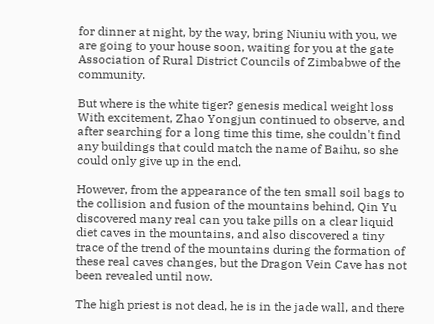for dinner at night, by the way, bring Niuniu with you, we are going to your house soon, waiting for you at the gate Association of Rural District Councils of Zimbabwe of the community.

But where is the white tiger? genesis medical weight loss With excitement, Zhao Yongjun continued to observe, and after searching for a long time this time, she couldn't find any buildings that could match the name of Baihu, so she could only give up in the end.

However, from the appearance of the ten small soil bags to the collision and fusion of the mountains behind, Qin Yu discovered many real can you take pills on a clear liquid diet caves in the mountains, and also discovered a tiny trace of the trend of the mountains during the formation of these real caves changes, but the Dragon Vein Cave has not been revealed until now.

The high priest is not dead, he is in the jade wall, and there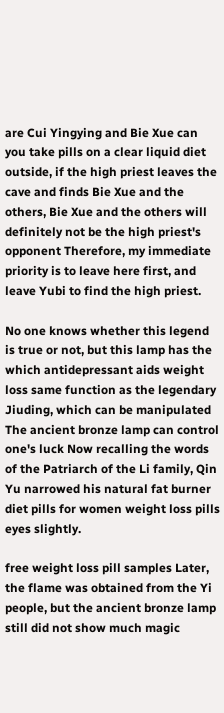are Cui Yingying and Bie Xue can you take pills on a clear liquid diet outside, if the high priest leaves the cave and finds Bie Xue and the others, Bie Xue and the others will definitely not be the high priest's opponent Therefore, my immediate priority is to leave here first, and leave Yubi to find the high priest.

No one knows whether this legend is true or not, but this lamp has the which antidepressant aids weight loss same function as the legendary Jiuding, which can be manipulated The ancient bronze lamp can control one's luck Now recalling the words of the Patriarch of the Li family, Qin Yu narrowed his natural fat burner diet pills for women weight loss pills eyes slightly.

free weight loss pill samples Later, the flame was obtained from the Yi people, but the ancient bronze lamp still did not show much magic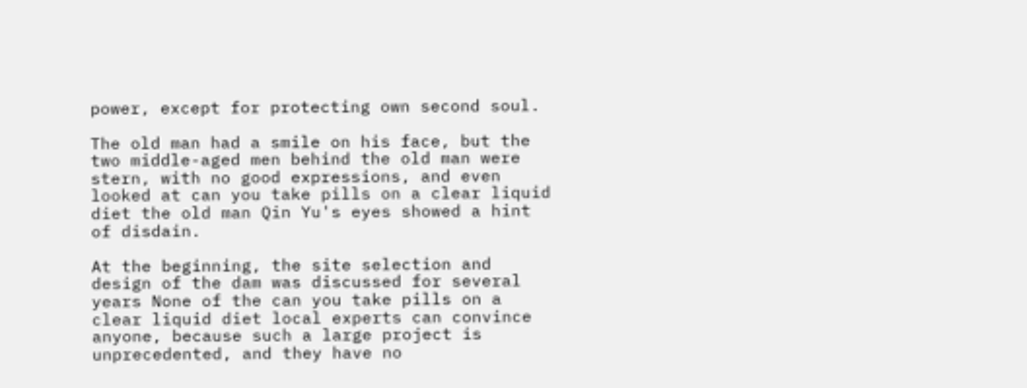power, except for protecting own second soul.

The old man had a smile on his face, but the two middle-aged men behind the old man were stern, with no good expressions, and even looked at can you take pills on a clear liquid diet the old man Qin Yu's eyes showed a hint of disdain.

At the beginning, the site selection and design of the dam was discussed for several years None of the can you take pills on a clear liquid diet local experts can convince anyone, because such a large project is unprecedented, and they have no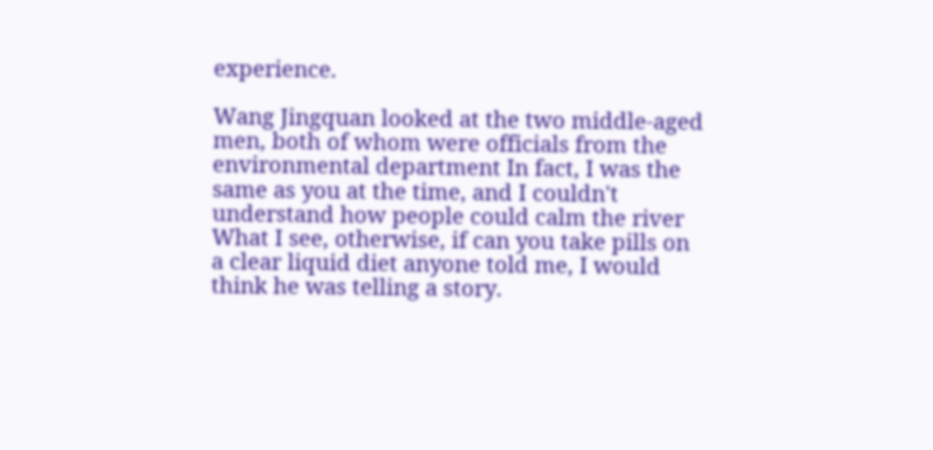experience.

Wang Jingquan looked at the two middle-aged men, both of whom were officials from the environmental department In fact, I was the same as you at the time, and I couldn't understand how people could calm the river What I see, otherwise, if can you take pills on a clear liquid diet anyone told me, I would think he was telling a story.